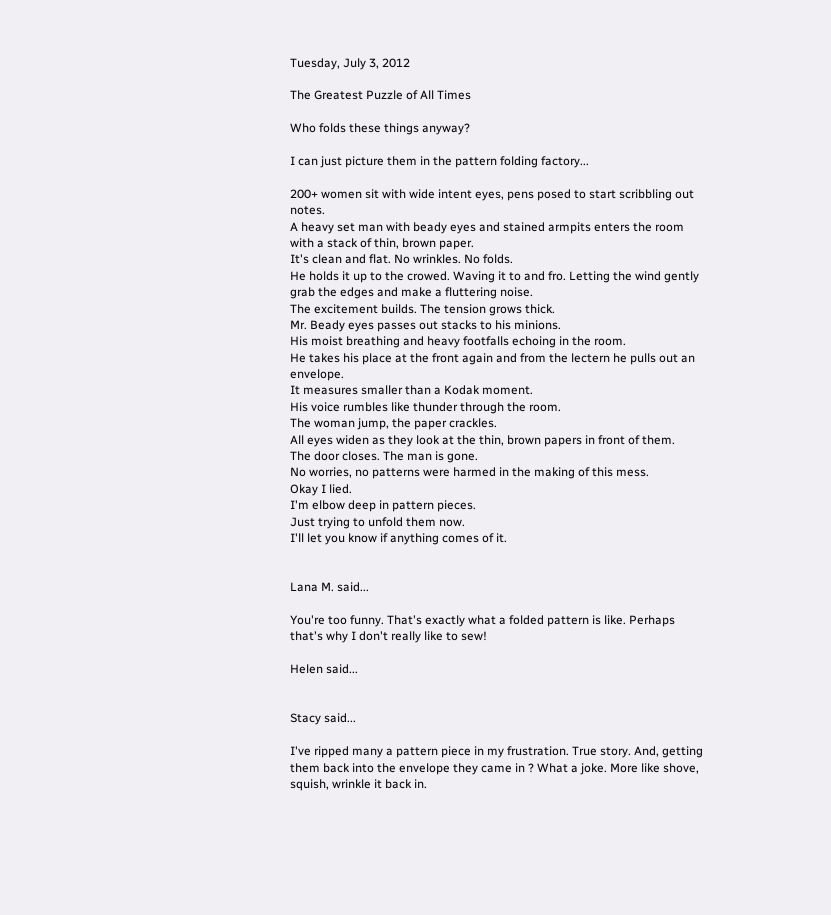Tuesday, July 3, 2012

The Greatest Puzzle of All Times

Who folds these things anyway?

I can just picture them in the pattern folding factory...

200+ women sit with wide intent eyes, pens posed to start scribbling out notes.
A heavy set man with beady eyes and stained armpits enters the room with a stack of thin, brown paper.
It's clean and flat. No wrinkles. No folds.
He holds it up to the crowed. Waving it to and fro. Letting the wind gently grab the edges and make a fluttering noise.
The excitement builds. The tension grows thick.
Mr. Beady eyes passes out stacks to his minions.
His moist breathing and heavy footfalls echoing in the room.
He takes his place at the front again and from the lectern he pulls out an envelope.
It measures smaller than a Kodak moment.
His voice rumbles like thunder through the room.
The woman jump, the paper crackles.
All eyes widen as they look at the thin, brown papers in front of them.
The door closes. The man is gone.
No worries, no patterns were harmed in the making of this mess.
Okay I lied.
I'm elbow deep in pattern pieces.
Just trying to unfold them now.
I'll let you know if anything comes of it.


Lana M. said...

You're too funny. That's exactly what a folded pattern is like. Perhaps that's why I don't really like to sew!

Helen said...


Stacy said...

I've ripped many a pattern piece in my frustration. True story. And, getting them back into the envelope they came in ? What a joke. More like shove, squish, wrinkle it back in.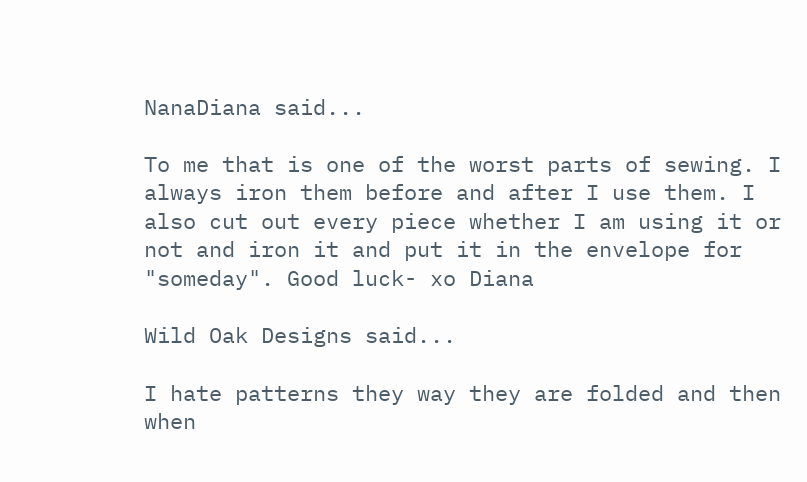NanaDiana said...

To me that is one of the worst parts of sewing. I always iron them before and after I use them. I also cut out every piece whether I am using it or not and iron it and put it in the envelope for "someday". Good luck- xo Diana

Wild Oak Designs said...

I hate patterns they way they are folded and then when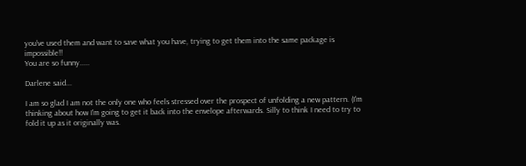you've used them and want to save what you have, trying to get them into the same package is impossible!!
You are so funny.....

Darlene said...

I am so glad I am not the only one who feels stressed over the prospect of unfolding a new pattern. (I'm thinking about how I'm going to get it back into the envelope afterwards. Silly to think I need to try to fold it up as it originally was.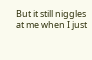But it still niggles at me when I just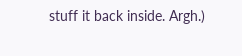stuff it back inside. Argh.)